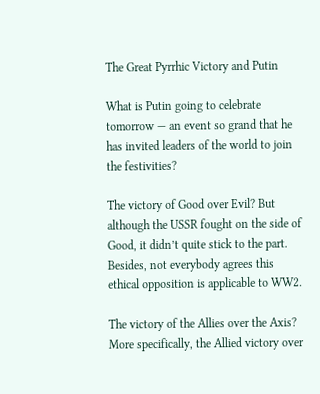The Great Pyrrhic Victory and Putin

What is Putin going to celebrate tomorrow — an event so grand that he has invited leaders of the world to join the festivities?

The victory of Good over Evil? But although the USSR fought on the side of Good, it didn’t quite stick to the part. Besides, not everybody agrees this ethical opposition is applicable to WW2.

The victory of the Allies over the Axis? More specifically, the Allied victory over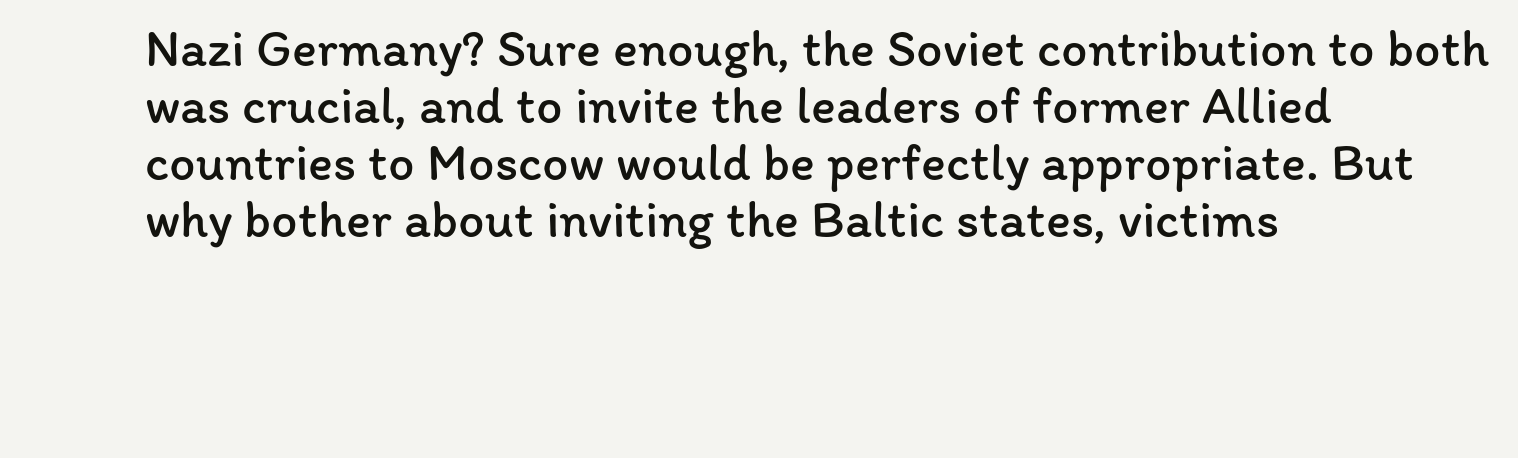Nazi Germany? Sure enough, the Soviet contribution to both was crucial, and to invite the leaders of former Allied countries to Moscow would be perfectly appropriate. But why bother about inviting the Baltic states, victims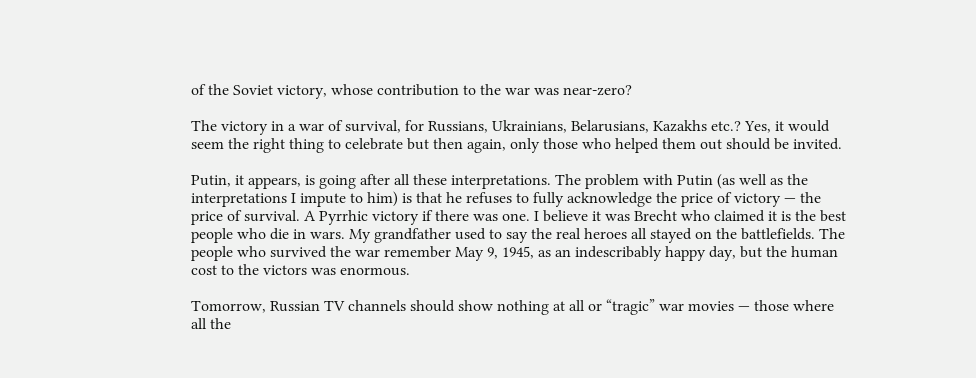of the Soviet victory, whose contribution to the war was near-zero?

The victory in a war of survival, for Russians, Ukrainians, Belarusians, Kazakhs etc.? Yes, it would seem the right thing to celebrate but then again, only those who helped them out should be invited.

Putin, it appears, is going after all these interpretations. The problem with Putin (as well as the interpretations I impute to him) is that he refuses to fully acknowledge the price of victory — the price of survival. A Pyrrhic victory if there was one. I believe it was Brecht who claimed it is the best people who die in wars. My grandfather used to say the real heroes all stayed on the battlefields. The people who survived the war remember May 9, 1945, as an indescribably happy day, but the human cost to the victors was enormous.

Tomorrow, Russian TV channels should show nothing at all or “tragic” war movies — those where all the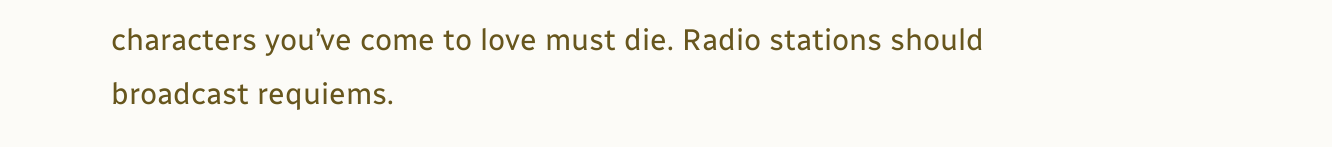characters you’ve come to love must die. Radio stations should broadcast requiems.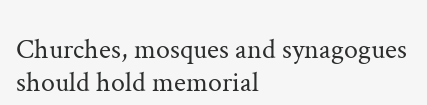Churches, mosques and synagogues should hold memorial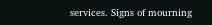services. Signs of mourning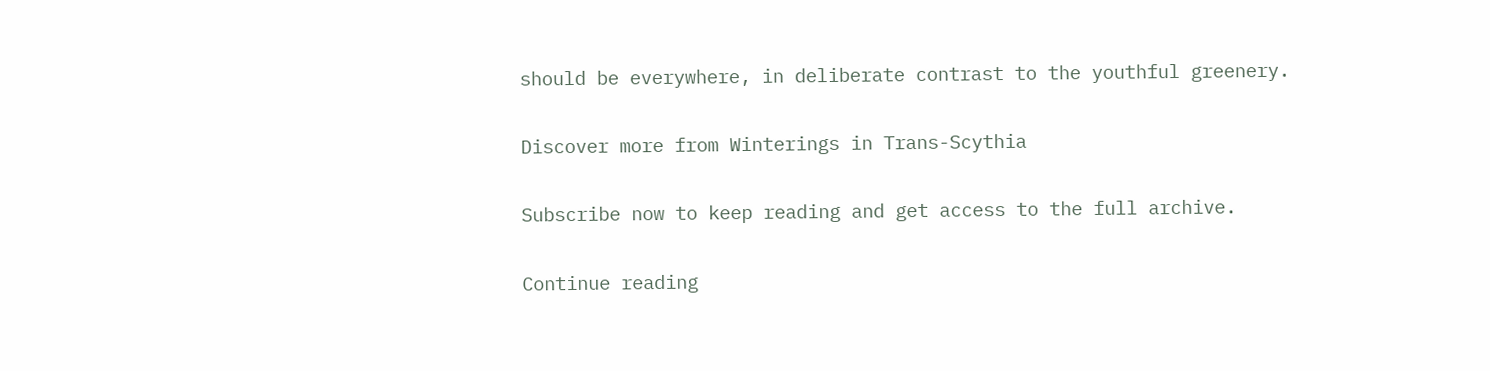should be everywhere, in deliberate contrast to the youthful greenery.

Discover more from Winterings in Trans-Scythia

Subscribe now to keep reading and get access to the full archive.

Continue reading